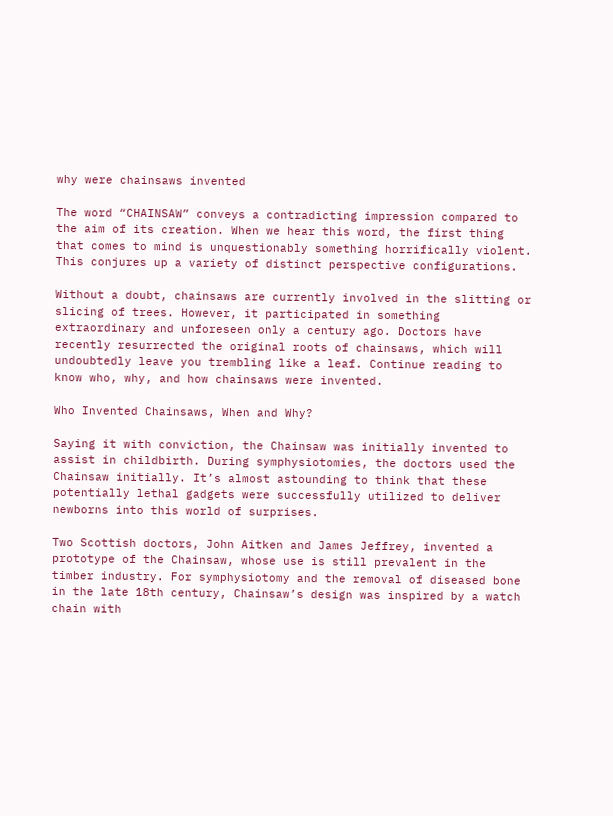why were chainsaws invented

The word “CHAINSAW” conveys a contradicting impression compared to the aim of its creation. When we hear this word, the first thing that comes to mind is unquestionably something horrifically violent. This conjures up a variety of distinct perspective configurations.

Without a doubt, chainsaws are currently involved in the slitting or slicing of trees. However, it participated in something extraordinary and unforeseen only a century ago. Doctors have recently resurrected the original roots of chainsaws, which will undoubtedly leave you trembling like a leaf. Continue reading to know who, why, and how chainsaws were invented.

Who Invented Chainsaws, When and Why?

Saying it with conviction, the Chainsaw was initially invented to assist in childbirth. During symphysiotomies, the doctors used the Chainsaw initially. It’s almost astounding to think that these potentially lethal gadgets were successfully utilized to deliver newborns into this world of surprises.

Two Scottish doctors, John Aitken and James Jeffrey, invented a prototype of the Chainsaw, whose use is still prevalent in the timber industry. For symphysiotomy and the removal of diseased bone in the late 18th century, Chainsaw’s design was inspired by a watch chain with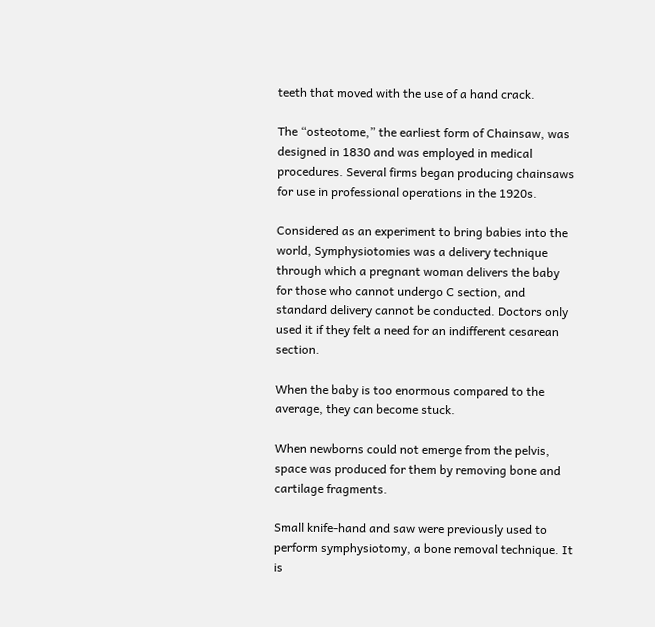teeth that moved with the use of a hand crack.

The “osteotome,” the earliest form of Chainsaw, was designed in 1830 and was employed in medical procedures. Several firms began producing chainsaws for use in professional operations in the 1920s.

Considered as an experiment to bring babies into the world, Symphysiotomies was a delivery technique through which a pregnant woman delivers the baby for those who cannot undergo C section, and standard delivery cannot be conducted. Doctors only used it if they felt a need for an indifferent cesarean section.

When the baby is too enormous compared to the average, they can become stuck.

When newborns could not emerge from the pelvis, space was produced for them by removing bone and cartilage fragments.

Small knife-hand and saw were previously used to perform symphysiotomy, a bone removal technique. It is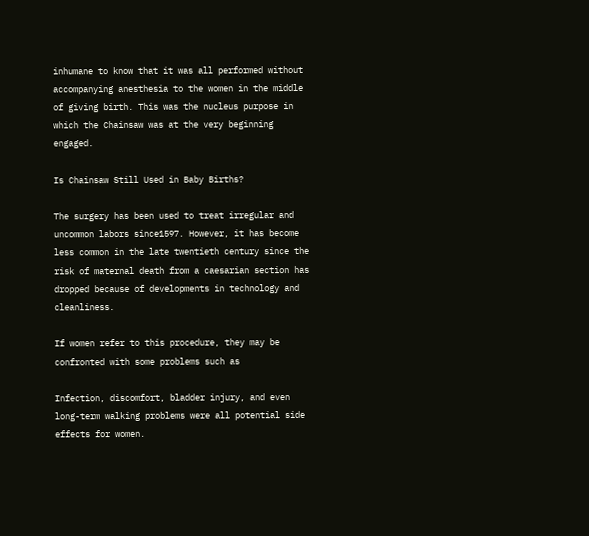inhumane to know that it was all performed without accompanying anesthesia to the women in the middle of giving birth. This was the nucleus purpose in which the Chainsaw was at the very beginning engaged.

Is Chainsaw Still Used in Baby Births?

The surgery has been used to treat irregular and uncommon labors since1597. However, it has become less common in the late twentieth century since the risk of maternal death from a caesarian section has dropped because of developments in technology and cleanliness.

If women refer to this procedure, they may be confronted with some problems such as

Infection, discomfort, bladder injury, and even long-term walking problems were all potential side effects for women.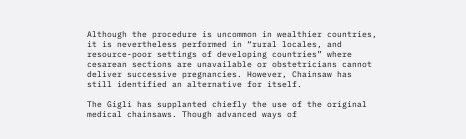Although the procedure is uncommon in wealthier countries, it is nevertheless performed in “rural locales, and resource-poor settings of developing countries” where cesarean sections are unavailable or obstetricians cannot deliver successive pregnancies. However, Chainsaw has still identified an alternative for itself.

The Gigli has supplanted chiefly the use of the original medical chainsaws. Though advanced ways of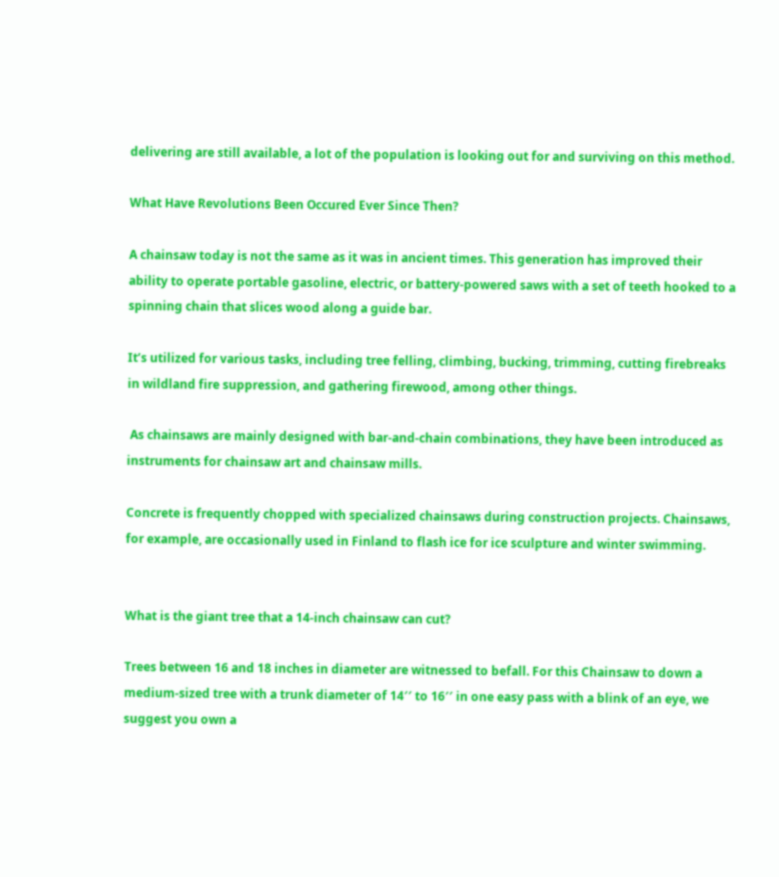delivering are still available, a lot of the population is looking out for and surviving on this method.

What Have Revolutions Been Occured Ever Since Then?

A chainsaw today is not the same as it was in ancient times. This generation has improved their ability to operate portable gasoline, electric, or battery-powered saws with a set of teeth hooked to a spinning chain that slices wood along a guide bar.

It’s utilized for various tasks, including tree felling, climbing, bucking, trimming, cutting firebreaks in wildland fire suppression, and gathering firewood, among other things.

 As chainsaws are mainly designed with bar-and-chain combinations, they have been introduced as instruments for chainsaw art and chainsaw mills.

Concrete is frequently chopped with specialized chainsaws during construction projects. Chainsaws, for example, are occasionally used in Finland to flash ice for ice sculpture and winter swimming.


What is the giant tree that a 14-inch chainsaw can cut?

Trees between 16 and 18 inches in diameter are witnessed to befall. For this Chainsaw to down a medium-sized tree with a trunk diameter of 14′′ to 16′′ in one easy pass with a blink of an eye, we suggest you own a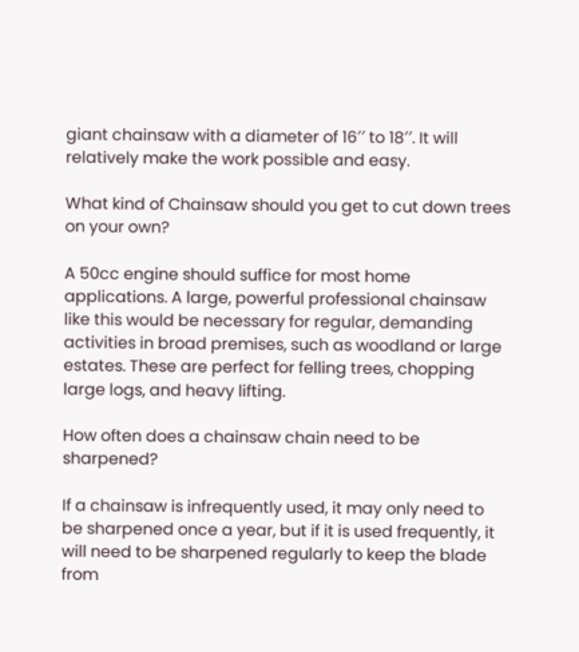giant chainsaw with a diameter of 16′′ to 18′′. It will relatively make the work possible and easy.

What kind of Chainsaw should you get to cut down trees on your own?

A 50cc engine should suffice for most home applications. A large, powerful professional chainsaw like this would be necessary for regular, demanding activities in broad premises, such as woodland or large estates. These are perfect for felling trees, chopping large logs, and heavy lifting.

How often does a chainsaw chain need to be sharpened?

If a chainsaw is infrequently used, it may only need to be sharpened once a year, but if it is used frequently, it will need to be sharpened regularly to keep the blade from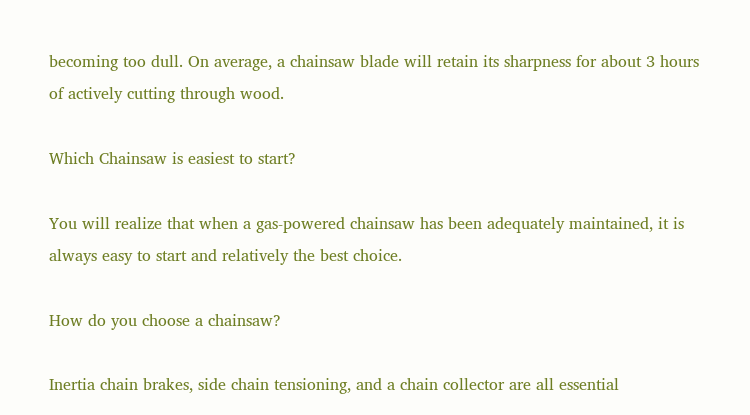becoming too dull. On average, a chainsaw blade will retain its sharpness for about 3 hours of actively cutting through wood.

Which Chainsaw is easiest to start?

You will realize that when a gas-powered chainsaw has been adequately maintained, it is always easy to start and relatively the best choice.

How do you choose a chainsaw?

Inertia chain brakes, side chain tensioning, and a chain collector are all essential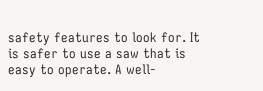safety features to look for. It is safer to use a saw that is easy to operate. A well-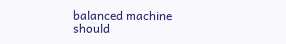balanced machine should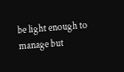be light enough to manage but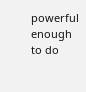powerful enough to do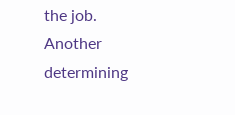the job. Another determining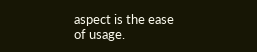aspect is the ease of usage.